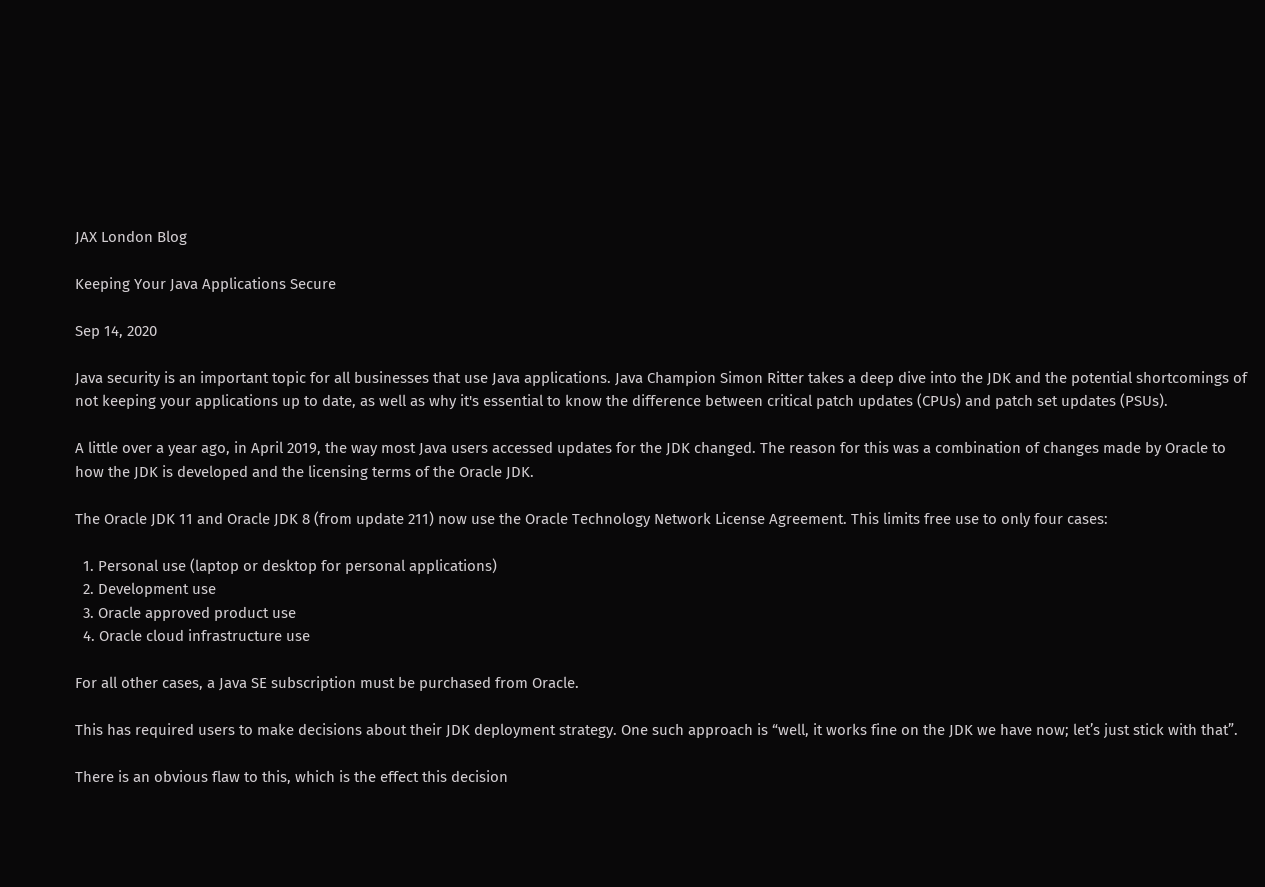JAX London Blog

Keeping Your Java Applications Secure

Sep 14, 2020

Java security is an important topic for all businesses that use Java applications. Java Champion Simon Ritter takes a deep dive into the JDK and the potential shortcomings of not keeping your applications up to date, as well as why it's essential to know the difference between critical patch updates (CPUs) and patch set updates (PSUs).

A little over a year ago, in April 2019, the way most Java users accessed updates for the JDK changed. The reason for this was a combination of changes made by Oracle to how the JDK is developed and the licensing terms of the Oracle JDK.

The Oracle JDK 11 and Oracle JDK 8 (from update 211) now use the Oracle Technology Network License Agreement. This limits free use to only four cases:

  1. Personal use (laptop or desktop for personal applications)
  2. Development use
  3. Oracle approved product use
  4. Oracle cloud infrastructure use

For all other cases, a Java SE subscription must be purchased from Oracle.

This has required users to make decisions about their JDK deployment strategy. One such approach is “well, it works fine on the JDK we have now; let’s just stick with that”.

There is an obvious flaw to this, which is the effect this decision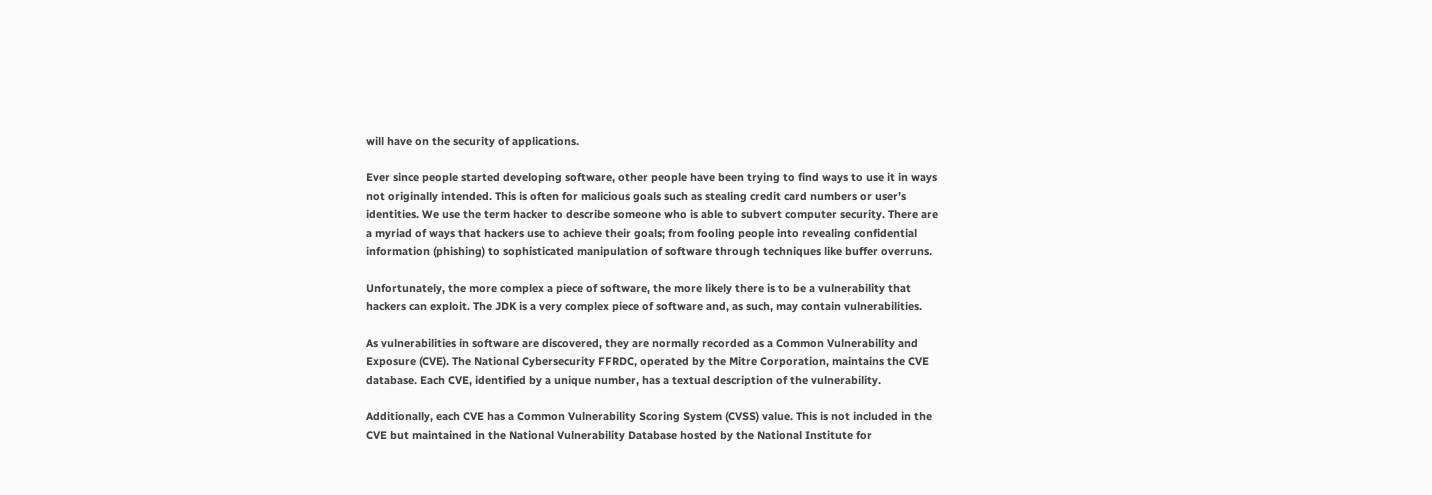will have on the security of applications.

Ever since people started developing software, other people have been trying to find ways to use it in ways not originally intended. This is often for malicious goals such as stealing credit card numbers or user’s identities. We use the term hacker to describe someone who is able to subvert computer security. There are a myriad of ways that hackers use to achieve their goals; from fooling people into revealing confidential information (phishing) to sophisticated manipulation of software through techniques like buffer overruns.

Unfortunately, the more complex a piece of software, the more likely there is to be a vulnerability that hackers can exploit. The JDK is a very complex piece of software and, as such, may contain vulnerabilities.

As vulnerabilities in software are discovered, they are normally recorded as a Common Vulnerability and Exposure (CVE). The National Cybersecurity FFRDC, operated by the Mitre Corporation, maintains the CVE database. Each CVE, identified by a unique number, has a textual description of the vulnerability.

Additionally, each CVE has a Common Vulnerability Scoring System (CVSS) value. This is not included in the CVE but maintained in the National Vulnerability Database hosted by the National Institute for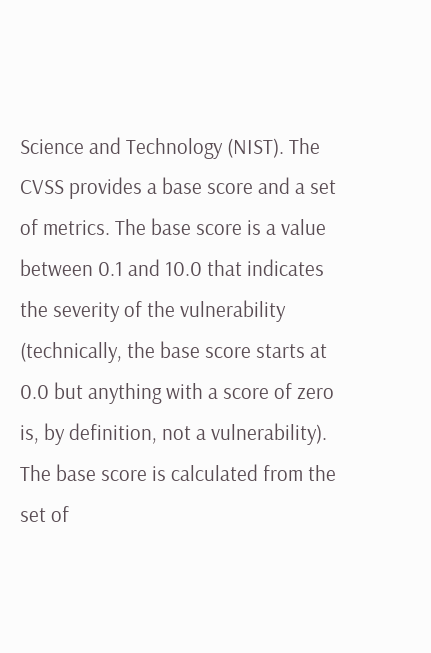Science and Technology (NIST). The CVSS provides a base score and a set of metrics. The base score is a value between 0.1 and 10.0 that indicates the severity of the vulnerability (technically, the base score starts at 0.0 but anything with a score of zero is, by definition, not a vulnerability). The base score is calculated from the set of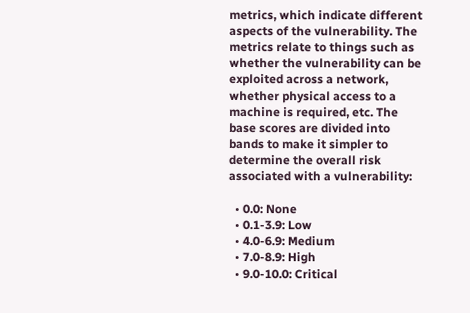metrics, which indicate different aspects of the vulnerability. The metrics relate to things such as whether the vulnerability can be exploited across a network, whether physical access to a machine is required, etc. The base scores are divided into bands to make it simpler to determine the overall risk associated with a vulnerability:

  • 0.0: None
  • 0.1-3.9: Low
  • 4.0-6.9: Medium
  • 7.0-8.9: High
  • 9.0-10.0: Critical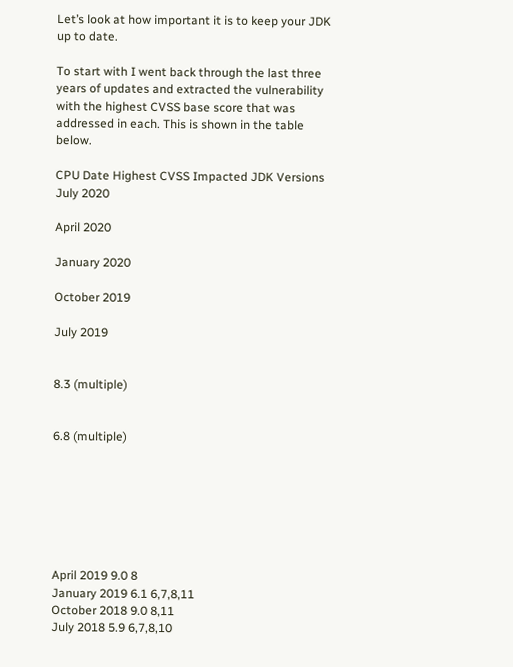Let’s look at how important it is to keep your JDK up to date.

To start with I went back through the last three years of updates and extracted the vulnerability with the highest CVSS base score that was addressed in each. This is shown in the table below.

CPU Date Highest CVSS Impacted JDK Versions
July 2020

April 2020

January 2020

October 2019

July 2019


8.3 (multiple)


6.8 (multiple)







April 2019 9.0 8
January 2019 6.1 6,7,8,11
October 2018 9.0 8,11
July 2018 5.9 6,7,8,10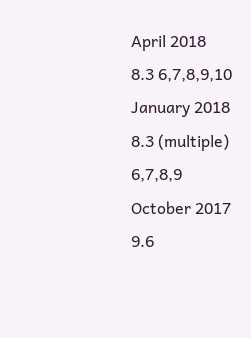April 2018 8.3 6,7,8,9,10
January 2018 8.3 (multiple) 6,7,8,9
October 2017 9.6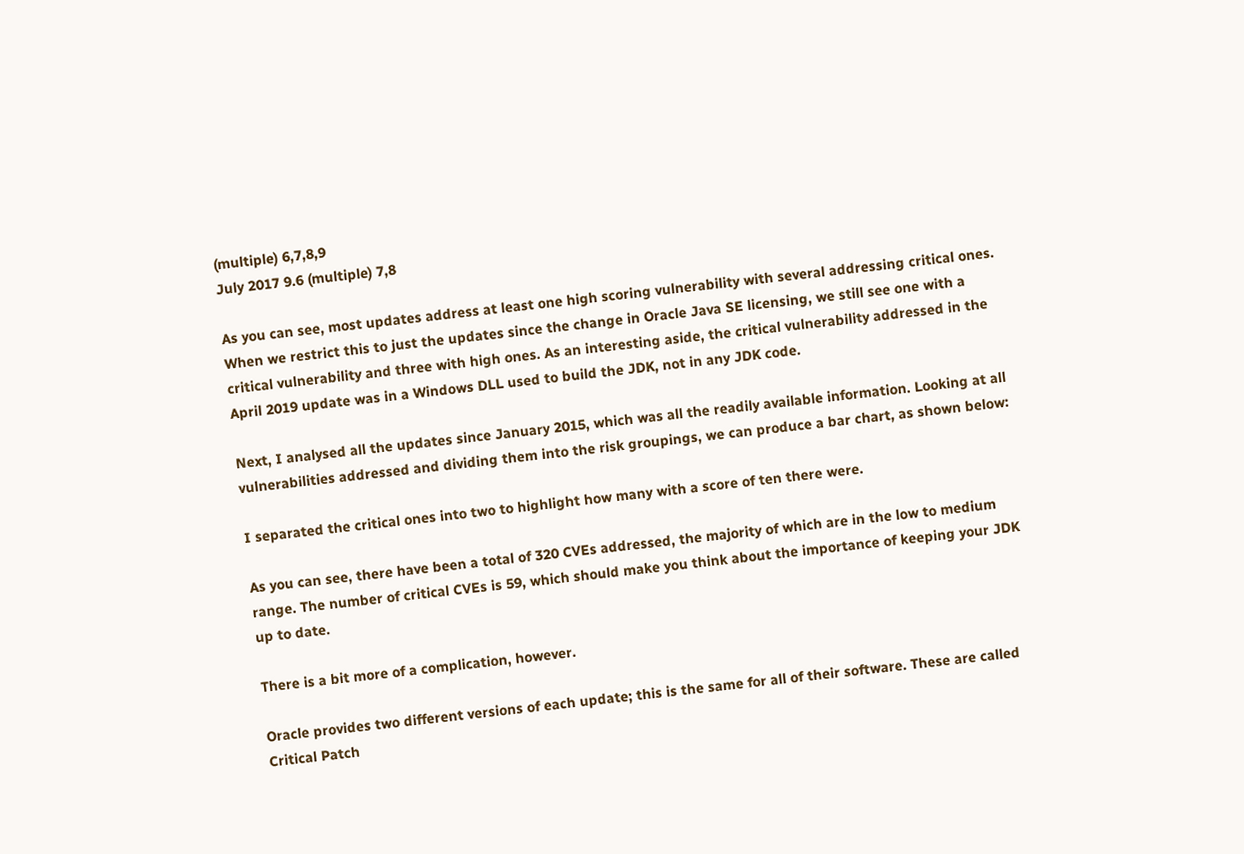(multiple) 6,7,8,9
July 2017 9.6 (multiple) 7,8

As you can see, most updates address at least one high scoring vulnerability with several addressing critical ones. When we restrict this to just the updates since the change in Oracle Java SE licensing, we still see one with a critical vulnerability and three with high ones. As an interesting aside, the critical vulnerability addressed in the April 2019 update was in a Windows DLL used to build the JDK, not in any JDK code.

Next, I analysed all the updates since January 2015, which was all the readily available information. Looking at all vulnerabilities addressed and dividing them into the risk groupings, we can produce a bar chart, as shown below:

I separated the critical ones into two to highlight how many with a score of ten there were.

As you can see, there have been a total of 320 CVEs addressed, the majority of which are in the low to medium range. The number of critical CVEs is 59, which should make you think about the importance of keeping your JDK up to date.

There is a bit more of a complication, however.

Oracle provides two different versions of each update; this is the same for all of their software. These are called Critical Patch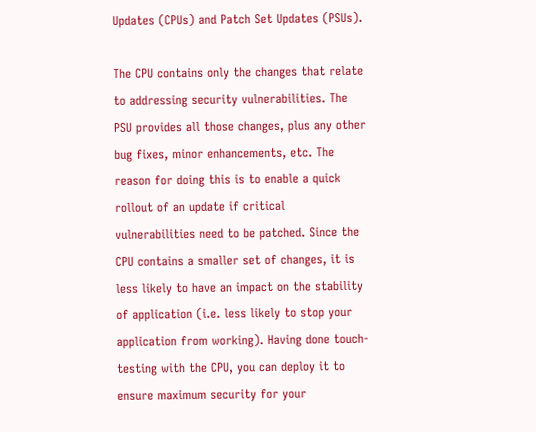Updates (CPUs) and Patch Set Updates (PSUs).

The CPU contains only the changes that relate to addressing security vulnerabilities. The PSU provides all those changes, plus any other bug fixes, minor enhancements, etc. The reason for doing this is to enable a quick rollout of an update if critical vulnerabilities need to be patched. Since the CPU contains a smaller set of changes, it is less likely to have an impact on the stability of application (i.e. less likely to stop your application from working). Having done touch-testing with the CPU, you can deploy it to ensure maximum security for your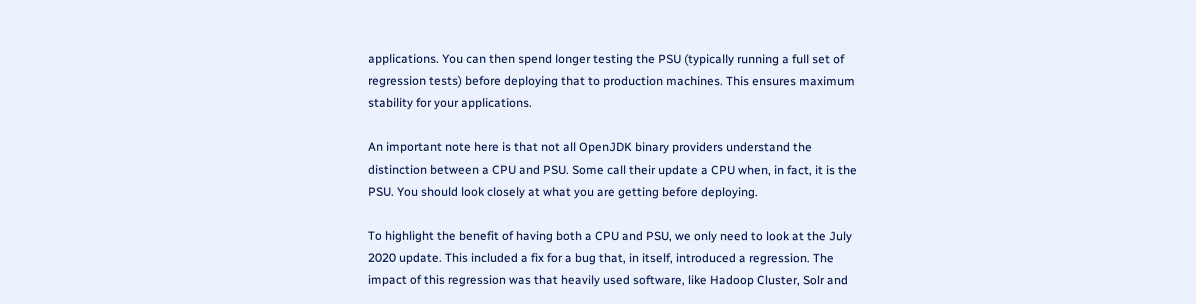applications. You can then spend longer testing the PSU (typically running a full set of regression tests) before deploying that to production machines. This ensures maximum stability for your applications.

An important note here is that not all OpenJDK binary providers understand the distinction between a CPU and PSU. Some call their update a CPU when, in fact, it is the PSU. You should look closely at what you are getting before deploying.

To highlight the benefit of having both a CPU and PSU, we only need to look at the July 2020 update. This included a fix for a bug that, in itself, introduced a regression. The impact of this regression was that heavily used software, like Hadoop Cluster, Solr and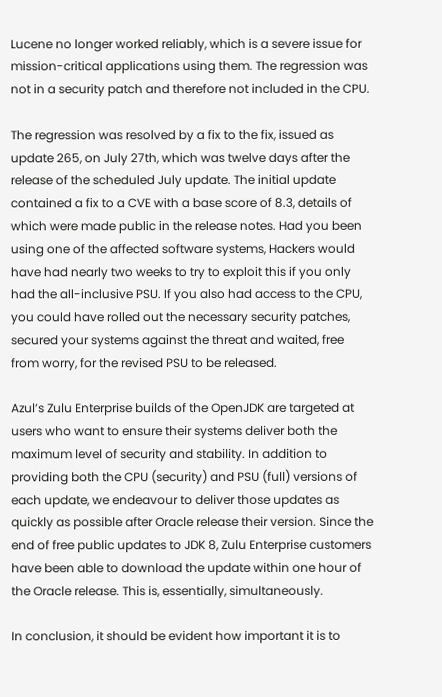Lucene no longer worked reliably, which is a severe issue for mission-critical applications using them. The regression was not in a security patch and therefore not included in the CPU.

The regression was resolved by a fix to the fix, issued as update 265, on July 27th, which was twelve days after the release of the scheduled July update. The initial update contained a fix to a CVE with a base score of 8.3, details of which were made public in the release notes. Had you been using one of the affected software systems, Hackers would have had nearly two weeks to try to exploit this if you only had the all-inclusive PSU. If you also had access to the CPU, you could have rolled out the necessary security patches, secured your systems against the threat and waited, free from worry, for the revised PSU to be released.

Azul’s Zulu Enterprise builds of the OpenJDK are targeted at users who want to ensure their systems deliver both the maximum level of security and stability. In addition to providing both the CPU (security) and PSU (full) versions of each update, we endeavour to deliver those updates as quickly as possible after Oracle release their version. Since the end of free public updates to JDK 8, Zulu Enterprise customers have been able to download the update within one hour of the Oracle release. This is, essentially, simultaneously.

In conclusion, it should be evident how important it is to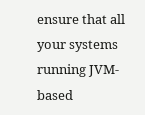ensure that all your systems running JVM-based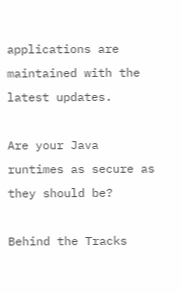applications are maintained with the latest updates.

Are your Java runtimes as secure as they should be?

Behind the Tracks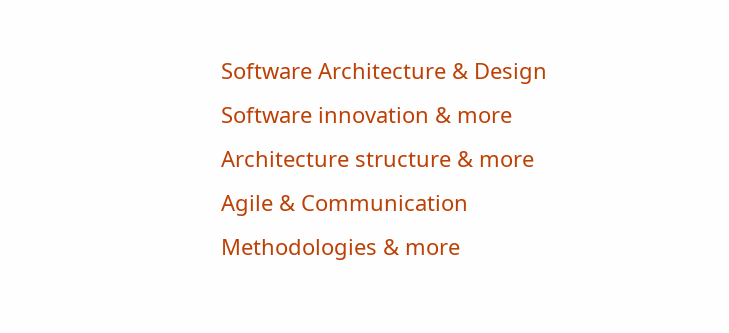Software Architecture & Design
Software innovation & more
Architecture structure & more
Agile & Communication
Methodologies & more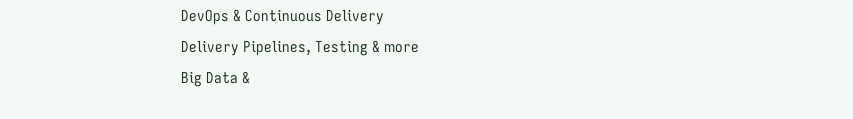DevOps & Continuous Delivery
Delivery Pipelines, Testing & more
Big Data &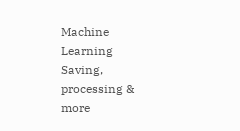Machine Learning
Saving, processing & more